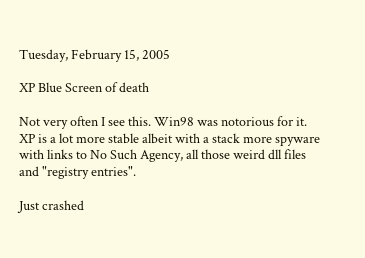Tuesday, February 15, 2005

XP Blue Screen of death

Not very often I see this. Win98 was notorious for it. XP is a lot more stable albeit with a stack more spyware with links to No Such Agency, all those weird dll files and "registry entries".

Just crashed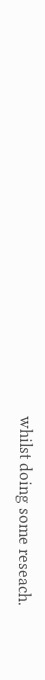whilst doing some reseach.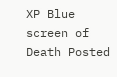XP Blue screen of Death Posted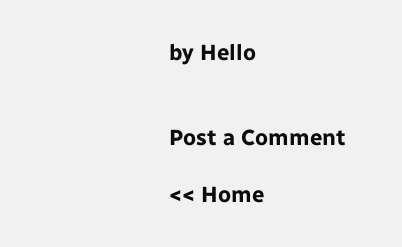by Hello


Post a Comment

<< Home